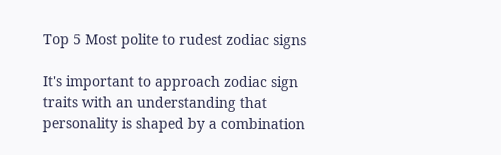Top 5 Most polite to rudest zodiac signs

It's important to approach zodiac sign traits with an understanding that personality is shaped by a combination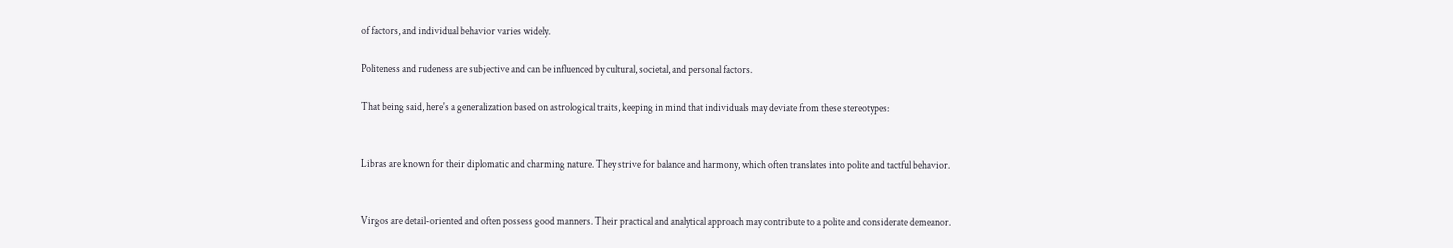of factors, and individual behavior varies widely.

Politeness and rudeness are subjective and can be influenced by cultural, societal, and personal factors.

That being said, here's a generalization based on astrological traits, keeping in mind that individuals may deviate from these stereotypes:


Libras are known for their diplomatic and charming nature. They strive for balance and harmony, which often translates into polite and tactful behavior.


Virgos are detail-oriented and often possess good manners. Their practical and analytical approach may contribute to a polite and considerate demeanor.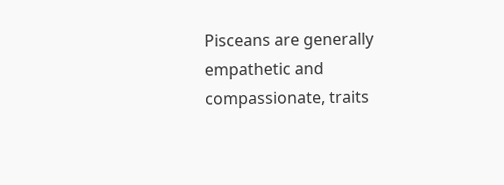Pisceans are generally empathetic and compassionate, traits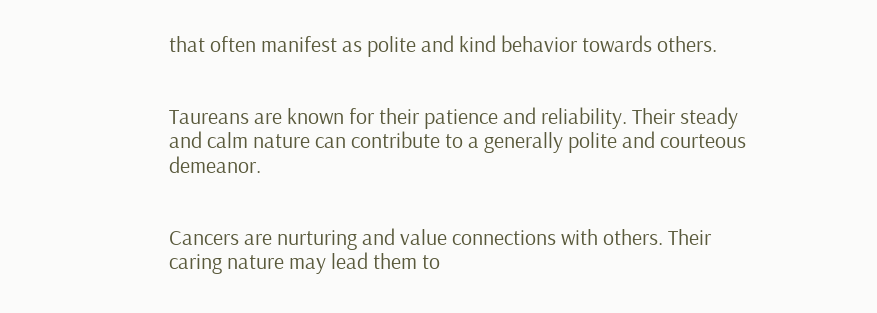that often manifest as polite and kind behavior towards others.


Taureans are known for their patience and reliability. Their steady and calm nature can contribute to a generally polite and courteous demeanor.


Cancers are nurturing and value connections with others. Their caring nature may lead them to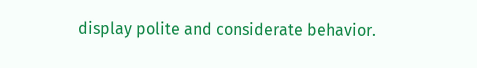display polite and considerate behavior.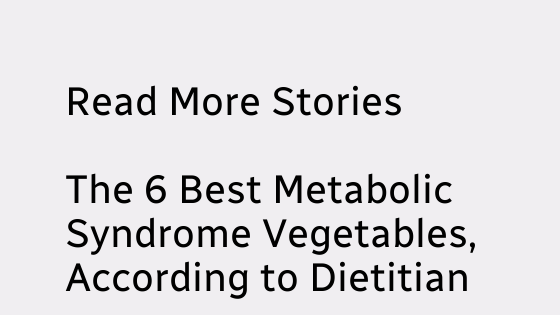Read More Stories

The 6 Best Metabolic Syndrome Vegetables, According to Dietitian